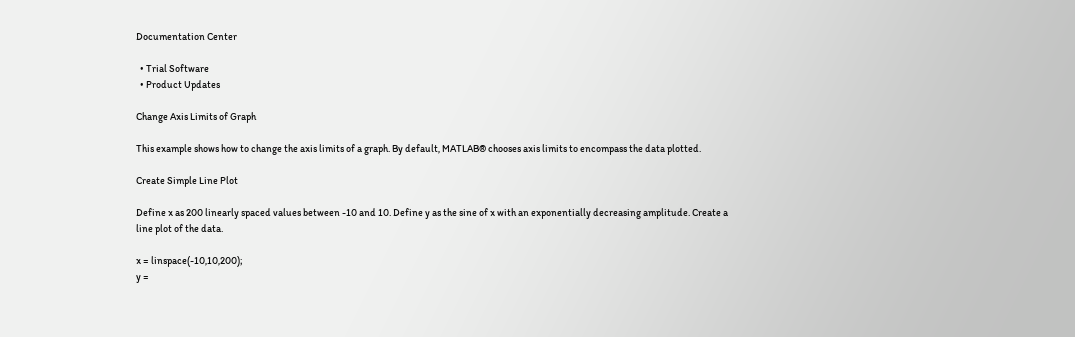Documentation Center

  • Trial Software
  • Product Updates

Change Axis Limits of Graph

This example shows how to change the axis limits of a graph. By default, MATLAB® chooses axis limits to encompass the data plotted.

Create Simple Line Plot

Define x as 200 linearly spaced values between -10 and 10. Define y as the sine of x with an exponentially decreasing amplitude. Create a line plot of the data.

x = linspace(-10,10,200);
y =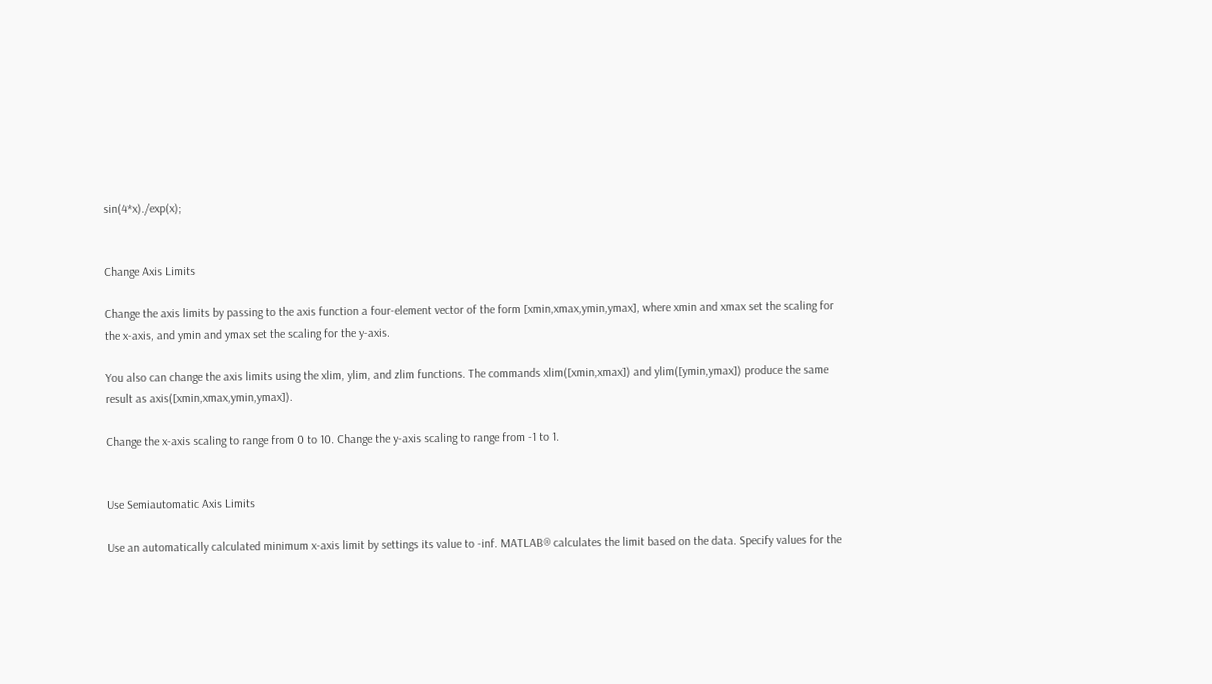sin(4*x)./exp(x);


Change Axis Limits

Change the axis limits by passing to the axis function a four-element vector of the form [xmin,xmax,ymin,ymax], where xmin and xmax set the scaling for the x-axis, and ymin and ymax set the scaling for the y-axis.

You also can change the axis limits using the xlim, ylim, and zlim functions. The commands xlim([xmin,xmax]) and ylim([ymin,ymax]) produce the same result as axis([xmin,xmax,ymin,ymax]).

Change the x-axis scaling to range from 0 to 10. Change the y-axis scaling to range from -1 to 1.


Use Semiautomatic Axis Limits

Use an automatically calculated minimum x-axis limit by settings its value to -inf. MATLAB® calculates the limit based on the data. Specify values for the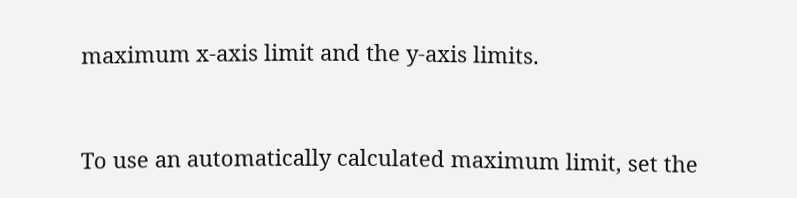maximum x-axis limit and the y-axis limits.


To use an automatically calculated maximum limit, set the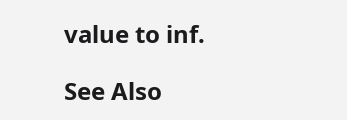value to inf.

See Also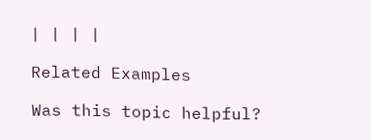| | | |

Related Examples

Was this topic helpful?